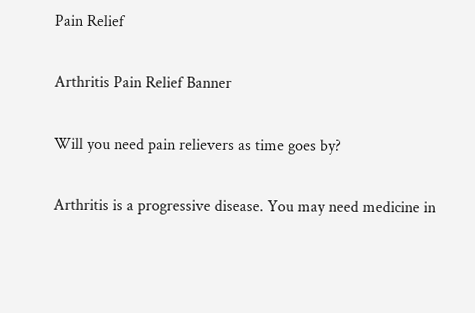Pain Relief

Arthritis Pain Relief Banner

Will you need pain relievers as time goes by?

Arthritis is a progressive disease. You may need medicine in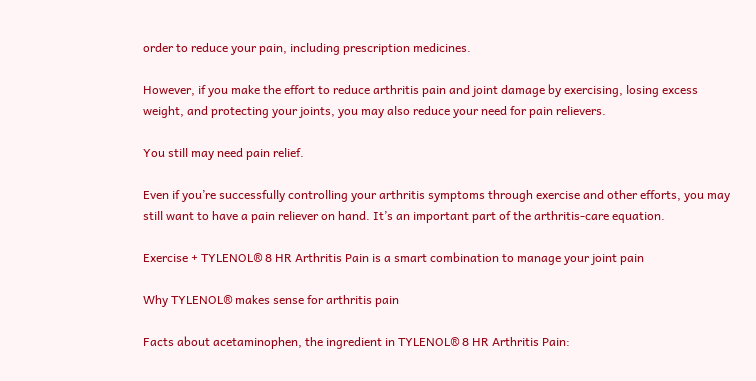order to reduce your pain, including prescription medicines.

However, if you make the effort to reduce arthritis pain and joint damage by exercising, losing excess weight, and protecting your joints, you may also reduce your need for pain relievers.

You still may need pain relief.

Even if you’re successfully controlling your arthritis symptoms through exercise and other efforts, you may still want to have a pain reliever on hand. It’s an important part of the arthritis-care equation.

Exercise + TYLENOL® 8 HR Arthritis Pain is a smart combination to manage your joint pain

Why TYLENOL® makes sense for arthritis pain

Facts about acetaminophen, the ingredient in TYLENOL® 8 HR Arthritis Pain: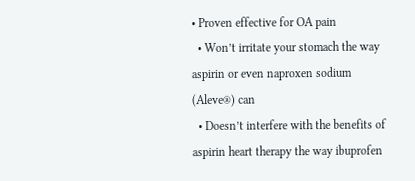• Proven effective for OA pain
  • Won’t irritate your stomach the way aspirin or even naproxen sodium (Aleve®) can
  • Doesn’t interfere with the benefits of aspirin heart therapy the way ibuprofen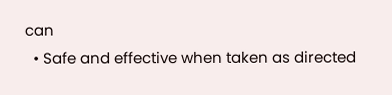can
  • Safe and effective when taken as directed